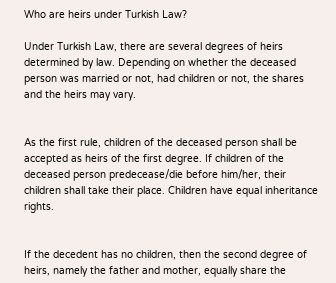Who are heirs under Turkish Law?

Under Turkish Law, there are several degrees of heirs determined by law. Depending on whether the deceased person was married or not, had children or not, the shares and the heirs may vary.


As the first rule, children of the deceased person shall be accepted as heirs of the first degree. If children of the deceased person predecease/die before him/her, their children shall take their place. Children have equal inheritance rights.


If the decedent has no children, then the second degree of heirs, namely the father and mother, equally share the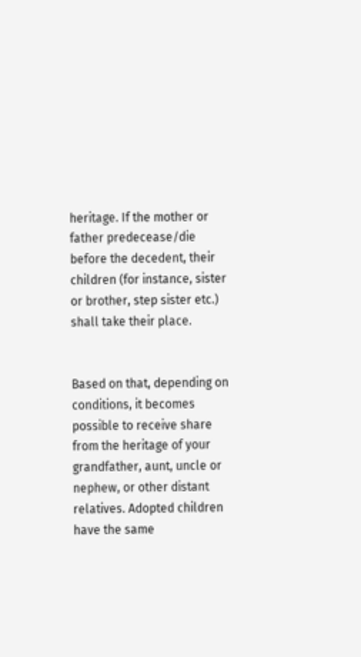heritage. If the mother or father predecease/die before the decedent, their children (for instance, sister or brother, step sister etc.) shall take their place.


Based on that, depending on conditions, it becomes possible to receive share from the heritage of your grandfather, aunt, uncle or nephew, or other distant relatives. Adopted children have the same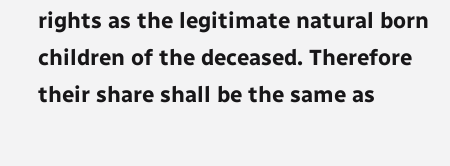rights as the legitimate natural born children of the deceased. Therefore their share shall be the same as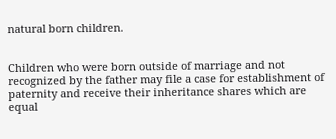natural born children.


Children who were born outside of marriage and not recognized by the father may file a case for establishment of paternity and receive their inheritance shares which are equal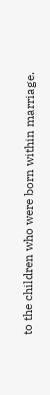to the children who were born within marriage.